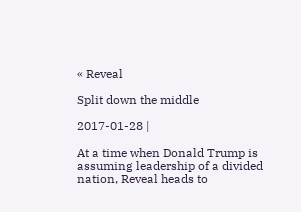« Reveal

Split down the middle

2017-01-28 |

At a time when Donald Trump is assuming leadership of a divided nation, Reveal heads to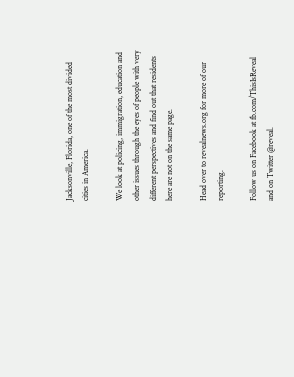Jacksonville, Florida, one of the most divided cities in America.

We look at policing, immigration, education and other issues through the eyes of people with very different perspectives and find out that residents here are not on the same page.

Head over to revealnews.org for more of our reporting.

Follow us on Facebook at fb.com/ThisIsReveal and on Twitter @reveal.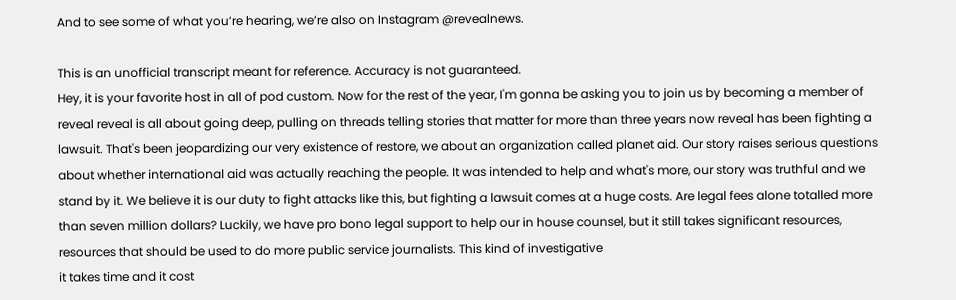And to see some of what you’re hearing, we’re also on Instagram @revealnews.

This is an unofficial transcript meant for reference. Accuracy is not guaranteed.
Hey, it is your favorite host in all of pod custom. Now for the rest of the year, I'm gonna be asking you to join us by becoming a member of reveal reveal is all about going deep, pulling on threads telling stories that matter for more than three years now reveal has been fighting a lawsuit. That's been jeopardizing our very existence of restore, we about an organization called planet aid. Our story raises serious questions about whether international aid was actually reaching the people. It was intended to help and what's more, our story was truthful and we stand by it. We believe it is our duty to fight attacks like this, but fighting a lawsuit comes at a huge costs. Are legal fees alone totalled more than seven million dollars? Luckily, we have pro bono legal support to help our in house counsel, but it still takes significant resources, resources that should be used to do more public service journalists. This kind of investigative
it takes time and it cost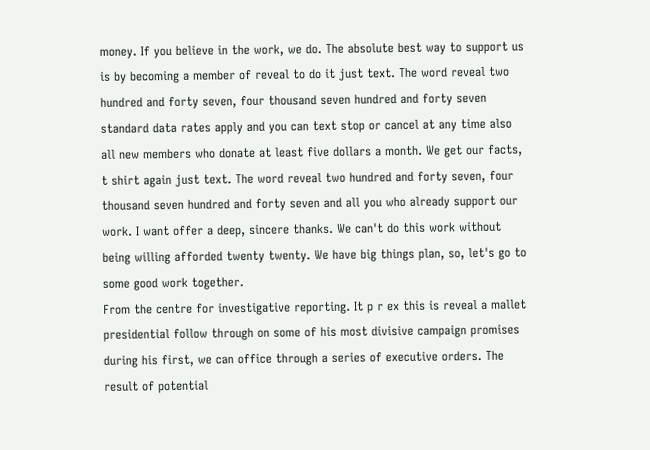money. If you believe in the work, we do. The absolute best way to support us is by becoming a member of reveal to do it just text. The word reveal two hundred and forty seven, four thousand seven hundred and forty seven standard data rates apply and you can text stop or cancel at any time also all new members who donate at least five dollars a month. We get our facts, t shirt again just text. The word reveal two hundred and forty seven, four thousand seven hundred and forty seven and all you who already support our work. I want offer a deep, sincere thanks. We can't do this work without being willing afforded twenty twenty. We have big things plan, so, let's go to some good work together.
From the centre for investigative reporting. It p r ex this is reveal a mallet presidential follow through on some of his most divisive campaign promises during his first, we can office through a series of executive orders. The result of potential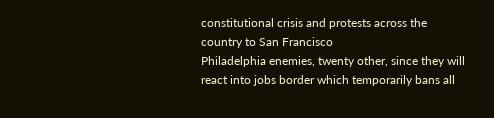constitutional crisis and protests across the country to San Francisco
Philadelphia enemies, twenty other, since they will react into jobs border which temporarily bans all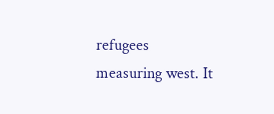refugees measuring west. It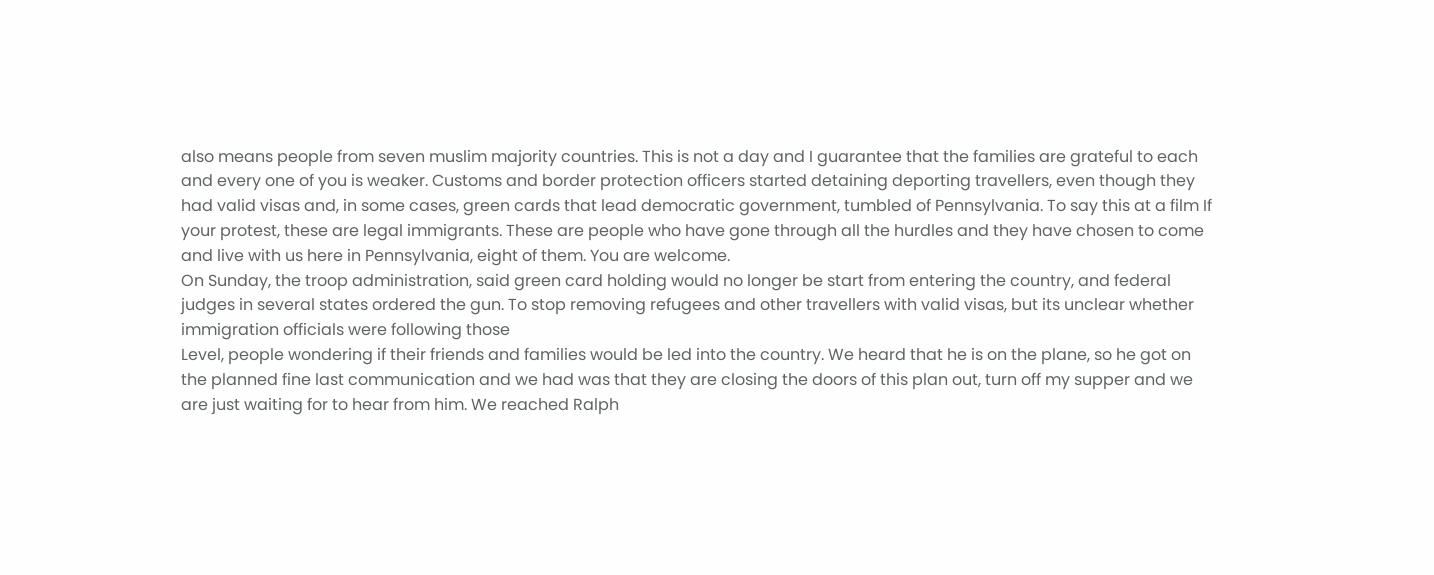also means people from seven muslim majority countries. This is not a day and I guarantee that the families are grateful to each and every one of you is weaker. Customs and border protection officers started detaining deporting travellers, even though they had valid visas and, in some cases, green cards that lead democratic government, tumbled of Pennsylvania. To say this at a film If your protest, these are legal immigrants. These are people who have gone through all the hurdles and they have chosen to come and live with us here in Pennsylvania, eight of them. You are welcome.
On Sunday, the troop administration, said green card holding would no longer be start from entering the country, and federal judges in several states ordered the gun. To stop removing refugees and other travellers with valid visas, but its unclear whether immigration officials were following those
Level, people wondering if their friends and families would be led into the country. We heard that he is on the plane, so he got on the planned fine last communication and we had was that they are closing the doors of this plan out, turn off my supper and we are just waiting for to hear from him. We reached Ralph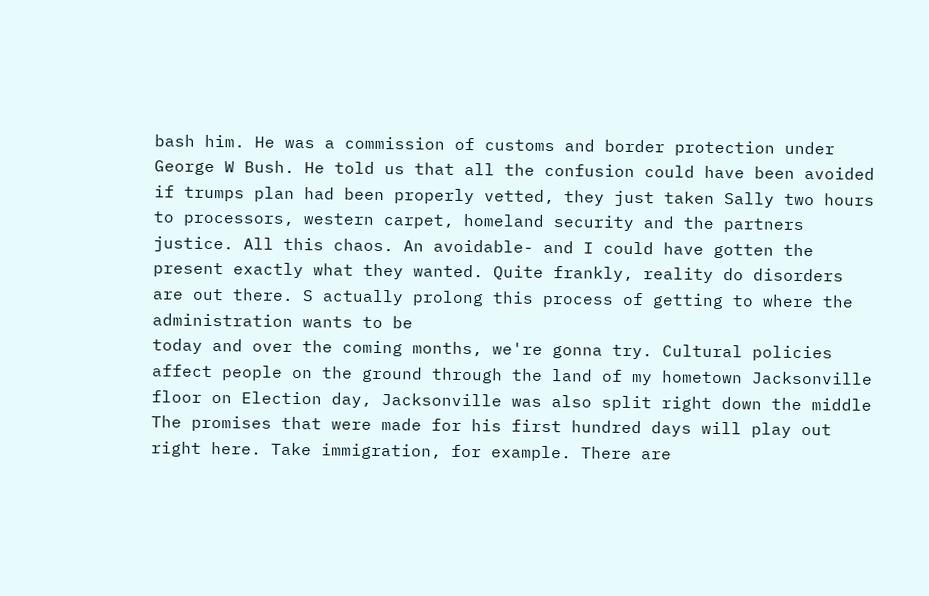bash him. He was a commission of customs and border protection under George W Bush. He told us that all the confusion could have been avoided if trumps plan had been properly vetted, they just taken Sally two hours to processors, western carpet, homeland security and the partners justice. All this chaos. An avoidable- and I could have gotten the present exactly what they wanted. Quite frankly, reality do disorders are out there. S actually prolong this process of getting to where the administration wants to be
today and over the coming months, we're gonna try. Cultural policies affect people on the ground through the land of my hometown Jacksonville floor on Election day, Jacksonville was also split right down the middle The promises that were made for his first hundred days will play out right here. Take immigration, for example. There are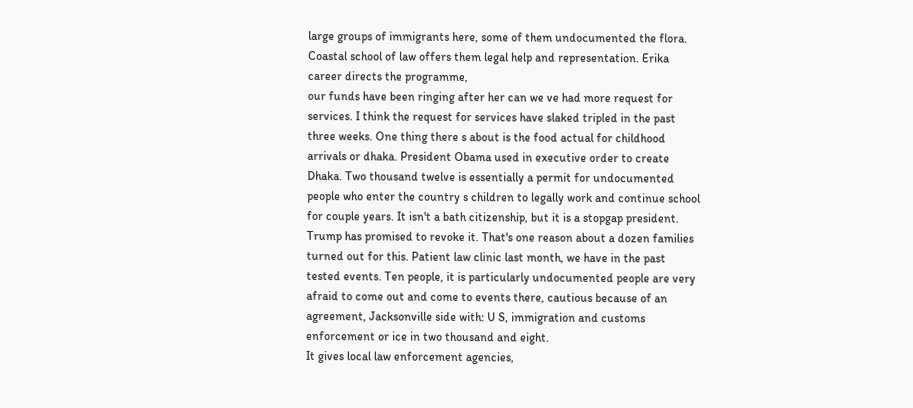large groups of immigrants here, some of them undocumented the flora. Coastal school of law offers them legal help and representation. Erika career directs the programme,
our funds have been ringing after her can we ve had more request for services. I think the request for services have slaked tripled in the past three weeks. One thing there s about is the food actual for childhood arrivals or dhaka. President Obama used in executive order to create Dhaka. Two thousand twelve is essentially a permit for undocumented people who enter the country s children to legally work and continue school for couple years. It isn't a bath citizenship, but it is a stopgap president. Trump has promised to revoke it. That's one reason about a dozen families turned out for this. Patient law clinic last month, we have in the past tested events. Ten people, it is particularly undocumented people are very afraid to come out and come to events there, cautious because of an agreement, Jacksonville side with: U S, immigration and customs enforcement or ice in two thousand and eight.
It gives local law enforcement agencies,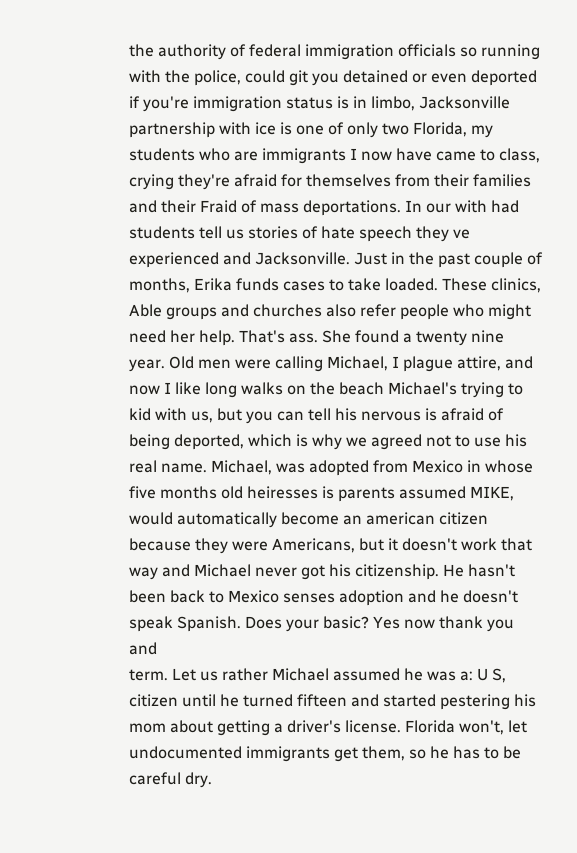the authority of federal immigration officials so running with the police, could git you detained or even deported if you're immigration status is in limbo, Jacksonville partnership with ice is one of only two Florida, my students who are immigrants I now have came to class, crying they're afraid for themselves from their families and their Fraid of mass deportations. In our with had students tell us stories of hate speech they ve experienced and Jacksonville. Just in the past couple of months, Erika funds cases to take loaded. These clinics,
Able groups and churches also refer people who might need her help. That's ass. She found a twenty nine year. Old men were calling Michael, I plague attire, and now I like long walks on the beach Michael's trying to kid with us, but you can tell his nervous is afraid of being deported, which is why we agreed not to use his real name. Michael, was adopted from Mexico in whose five months old heiresses is parents assumed MIKE, would automatically become an american citizen because they were Americans, but it doesn't work that way and Michael never got his citizenship. He hasn't been back to Mexico senses adoption and he doesn't speak Spanish. Does your basic? Yes now thank you and
term. Let us rather Michael assumed he was a: U S, citizen until he turned fifteen and started pestering his mom about getting a driver's license. Florida won't, let undocumented immigrants get them, so he has to be careful dry.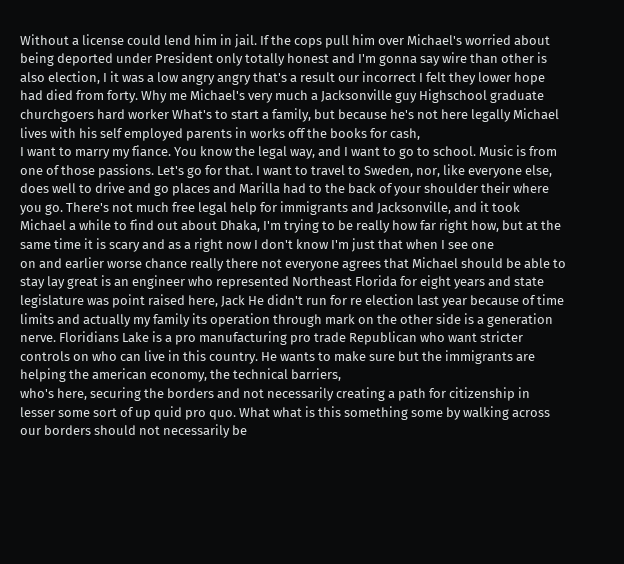Without a license could lend him in jail. If the cops pull him over Michael's worried about being deported under President only totally honest and I'm gonna say wire than other is also election, I it was a low angry angry that's a result our incorrect I felt they lower hope had died from forty. Why me Michael's very much a Jacksonville guy Highschool graduate churchgoers hard worker What's to start a family, but because he's not here legally Michael lives with his self employed parents in works off the books for cash,
I want to marry my fiance. You know the legal way, and I want to go to school. Music is from one of those passions. Let's go for that. I want to travel to Sweden, nor, like everyone else, does well to drive and go places and Marilla had to the back of your shoulder their where you go. There's not much free legal help for immigrants and Jacksonville, and it took Michael a while to find out about Dhaka, I'm trying to be really how far right how, but at the same time it is scary and as a right now I don't know I'm just that when I see one
on and earlier worse chance really there not everyone agrees that Michael should be able to stay lay great is an engineer who represented Northeast Florida for eight years and state legislature was point raised here, Jack He didn't run for re election last year because of time limits and actually my family its operation through mark on the other side is a generation nerve. Floridians Lake is a pro manufacturing pro trade Republican who want stricter controls on who can live in this country. He wants to make sure but the immigrants are helping the american economy, the technical barriers,
who's here, securing the borders and not necessarily creating a path for citizenship in lesser some sort of up quid pro quo. What what is this something some by walking across our borders should not necessarily be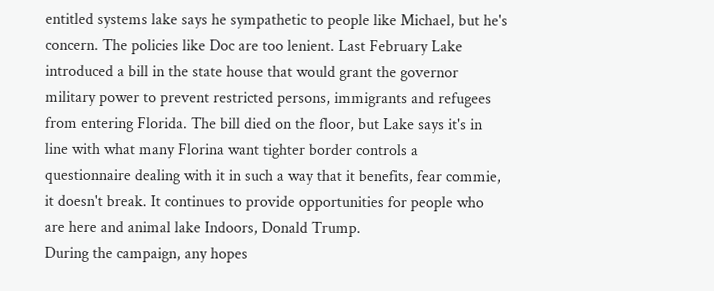entitled systems lake says he sympathetic to people like Michael, but he's concern. The policies like Doc are too lenient. Last February Lake introduced a bill in the state house that would grant the governor military power to prevent restricted persons, immigrants and refugees from entering Florida. The bill died on the floor, but Lake says it's in line with what many Florina want tighter border controls a questionnaire dealing with it in such a way that it benefits, fear commie, it doesn't break. It continues to provide opportunities for people who are here and animal lake Indoors, Donald Trump.
During the campaign, any hopes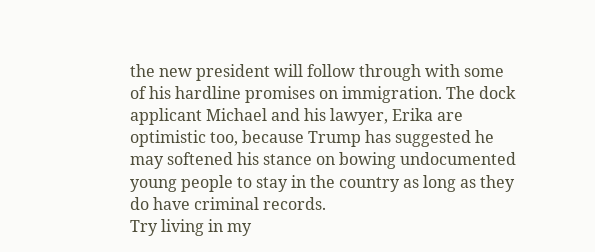the new president will follow through with some of his hardline promises on immigration. The dock applicant Michael and his lawyer, Erika are optimistic too, because Trump has suggested he may softened his stance on bowing undocumented young people to stay in the country as long as they do have criminal records.
Try living in my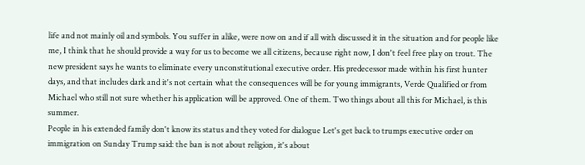life and not mainly oil and symbols. You suffer in alike, were now on and if all with discussed it in the situation and for people like me, I think that he should provide a way for us to become we all citizens, because right now, I don't feel free play on trout. The new president says he wants to eliminate every unconstitutional executive order. His predecessor made within his first hunter days, and that includes dark and it's not certain what the consequences will be for young immigrants, Verde Qualified or from Michael who still not sure whether his application will be approved. One of them. Two things about all this for Michael, is this summer.
People in his extended family don't know its status and they voted for dialogue Let's get back to trumps executive order on immigration on Sunday Trump said: the ban is not about religion, it's about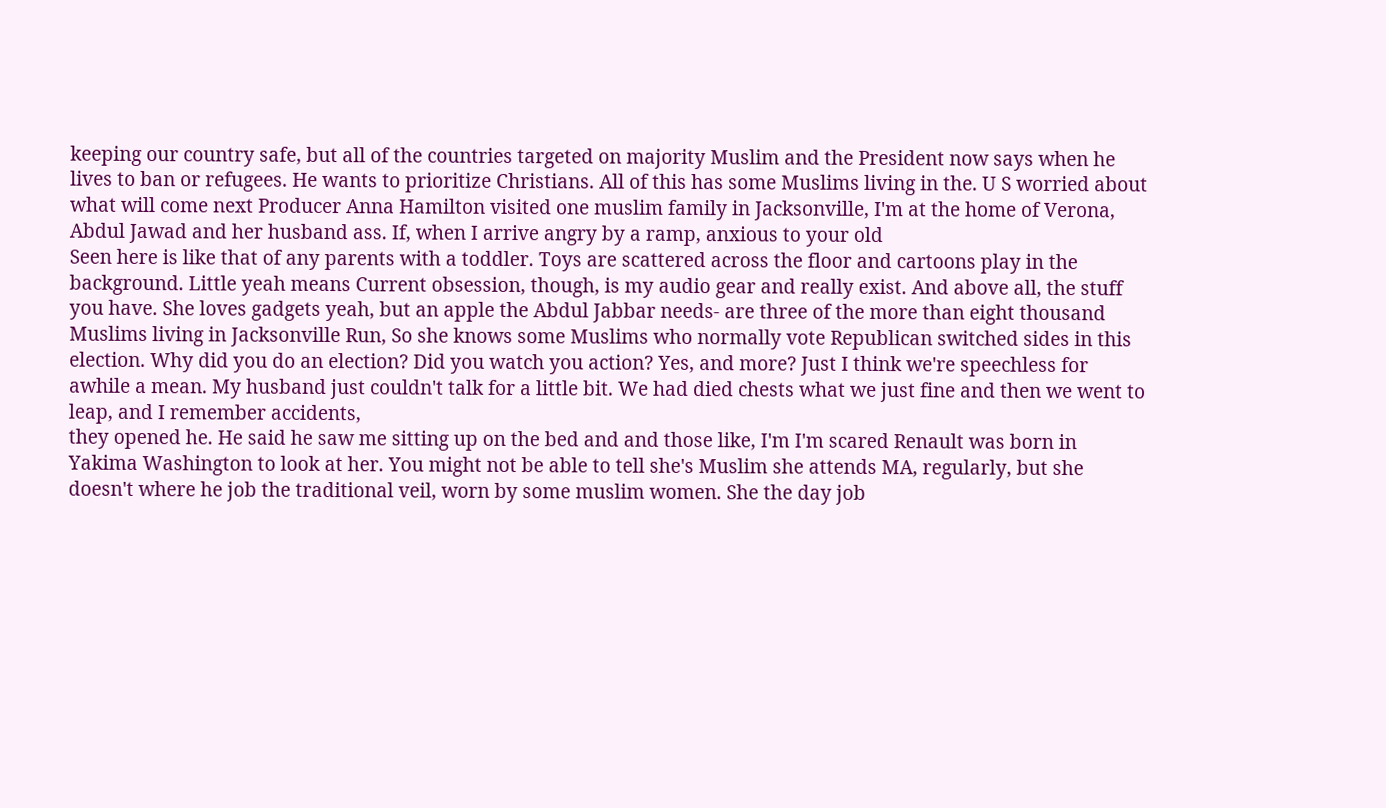keeping our country safe, but all of the countries targeted on majority Muslim and the President now says when he lives to ban or refugees. He wants to prioritize Christians. All of this has some Muslims living in the. U S worried about what will come next Producer Anna Hamilton visited one muslim family in Jacksonville, I'm at the home of Verona, Abdul Jawad and her husband ass. If, when I arrive angry by a ramp, anxious to your old
Seen here is like that of any parents with a toddler. Toys are scattered across the floor and cartoons play in the background. Little yeah means Current obsession, though, is my audio gear and really exist. And above all, the stuff you have. She loves gadgets yeah, but an apple the Abdul Jabbar needs- are three of the more than eight thousand Muslims living in Jacksonville Run, So she knows some Muslims who normally vote Republican switched sides in this election. Why did you do an election? Did you watch you action? Yes, and more? Just I think we're speechless for awhile a mean. My husband just couldn't talk for a little bit. We had died chests what we just fine and then we went to leap, and I remember accidents,
they opened he. He said he saw me sitting up on the bed and and those like, I'm I'm scared Renault was born in Yakima Washington to look at her. You might not be able to tell she's Muslim she attends MA, regularly, but she doesn't where he job the traditional veil, worn by some muslim women. She the day job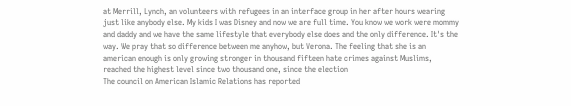at Merrill, Lynch, an volunteers with refugees in an interface group in her after hours wearing just like anybody else. My kids I was Disney and now we are full time. You know we work were mommy and daddy and we have the same lifestyle that everybody else does and the only difference. It's the way. We pray that so difference between me anyhow, but Verona. The feeling that she is an american enough is only growing stronger in thousand fifteen hate crimes against Muslims, reached the highest level since two thousand one, since the election
The council on American Islamic Relations has reported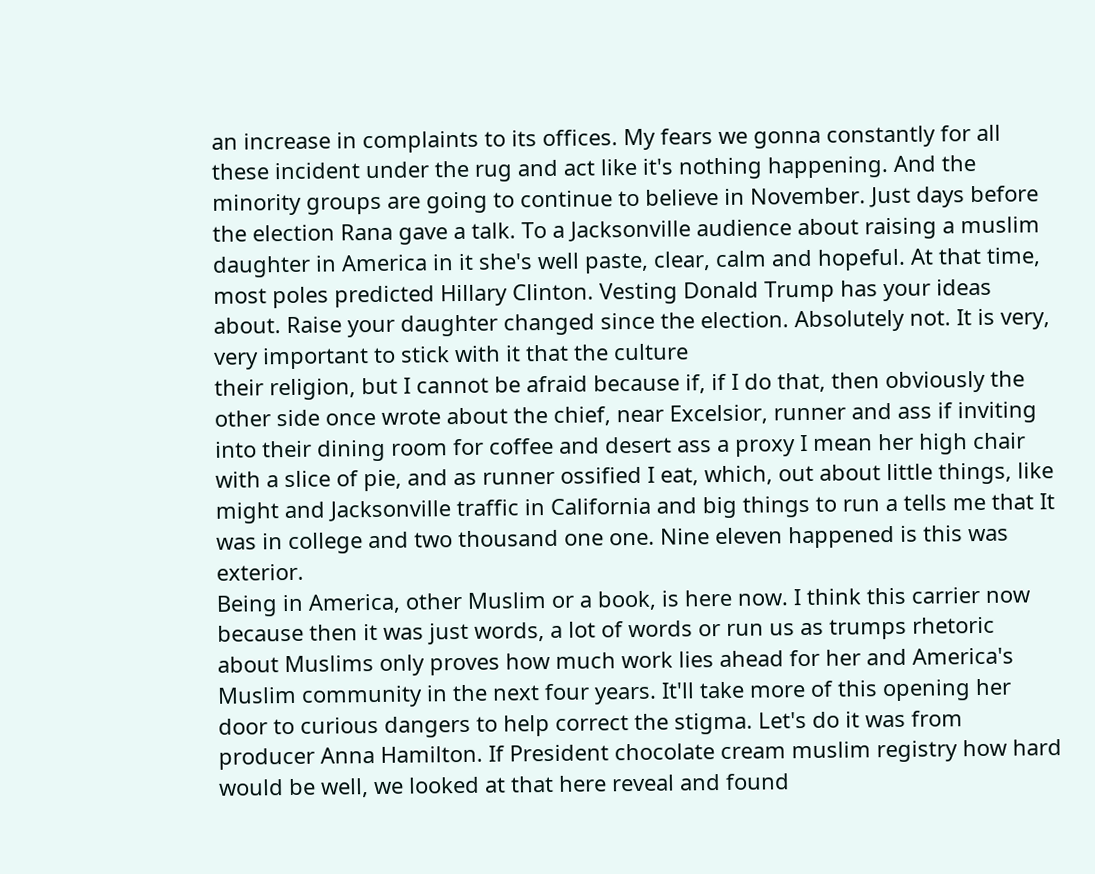an increase in complaints to its offices. My fears we gonna constantly for all these incident under the rug and act like it's nothing happening. And the minority groups are going to continue to believe in November. Just days before the election Rana gave a talk. To a Jacksonville audience about raising a muslim daughter in America in it she's well paste, clear, calm and hopeful. At that time, most poles predicted Hillary Clinton. Vesting Donald Trump has your ideas about. Raise your daughter changed since the election. Absolutely not. It is very, very important to stick with it that the culture
their religion, but I cannot be afraid because if, if I do that, then obviously the other side once wrote about the chief, near Excelsior, runner and ass if inviting into their dining room for coffee and desert ass a proxy I mean her high chair with a slice of pie, and as runner ossified I eat, which, out about little things, like might and Jacksonville traffic in California and big things to run a tells me that It was in college and two thousand one one. Nine eleven happened is this was exterior.
Being in America, other Muslim or a book, is here now. I think this carrier now because then it was just words, a lot of words or run us as trumps rhetoric about Muslims only proves how much work lies ahead for her and America's Muslim community in the next four years. It'll take more of this opening her door to curious dangers to help correct the stigma. Let's do it was from producer Anna Hamilton. If President chocolate cream muslim registry how hard would be well, we looked at that here reveal and found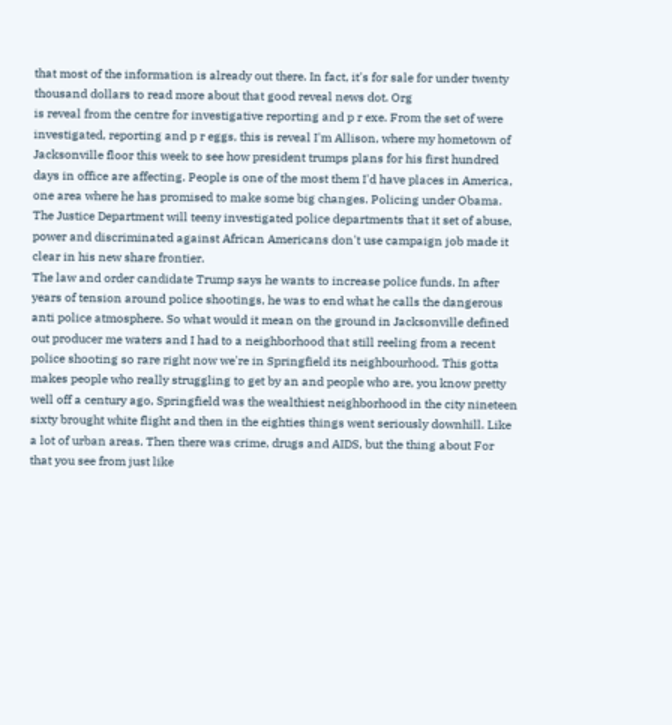that most of the information is already out there. In fact, it's for sale for under twenty thousand dollars to read more about that good reveal news dot. Org
is reveal from the centre for investigative reporting and p r exe. From the set of were investigated, reporting and p r eggs, this is reveal I'm Allison, where my hometown of Jacksonville floor this week to see how president trumps plans for his first hundred days in office are affecting. People is one of the most them I'd have places in America, one area where he has promised to make some big changes. Policing under Obama. The Justice Department will teeny investigated police departments that it set of abuse, power and discriminated against African Americans don't use campaign job made it clear in his new share frontier.
The law and order candidate Trump says he wants to increase police funds. In after years of tension around police shootings, he was to end what he calls the dangerous anti police atmosphere. So what would it mean on the ground in Jacksonville defined out producer me waters and I had to a neighborhood that still reeling from a recent police shooting so rare right now we're in Springfield its neighbourhood. This gotta makes people who really struggling to get by an and people who are, you know pretty well off a century ago, Springfield was the wealthiest neighborhood in the city nineteen sixty brought white flight and then in the eighties things went seriously downhill. Like a lot of urban areas. Then there was crime, drugs and AIDS, but the thing about For that you see from just like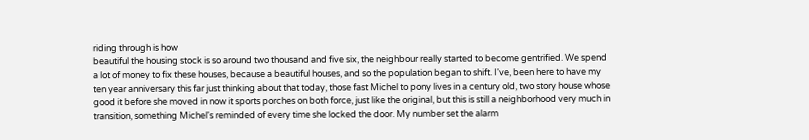riding through is how
beautiful the housing stock is so around two thousand and five six, the neighbour really started to become gentrified. We spend a lot of money to fix these houses, because a beautiful houses, and so the population began to shift. I've, been here to have my ten year anniversary this far just thinking about that today, those fast Michel to pony lives in a century old, two story house whose good it before she moved in now it sports porches on both force, just like the original, but this is still a neighborhood very much in transition, something Michel's reminded of every time she locked the door. My number set the alarm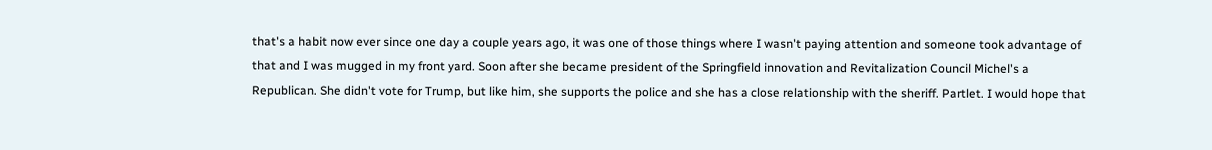that's a habit now ever since one day a couple years ago, it was one of those things where I wasn't paying attention and someone took advantage of that and I was mugged in my front yard. Soon after she became president of the Springfield innovation and Revitalization Council Michel's a Republican. She didn't vote for Trump, but like him, she supports the police and she has a close relationship with the sheriff. Partlet. I would hope that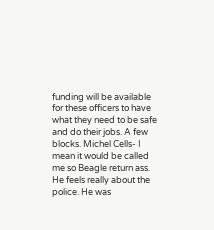funding will be available for these officers to have what they need to be safe and do their jobs. A few blocks. Michel Cells- I mean it would be called me so Beagle return ass. He feels really about the police. He was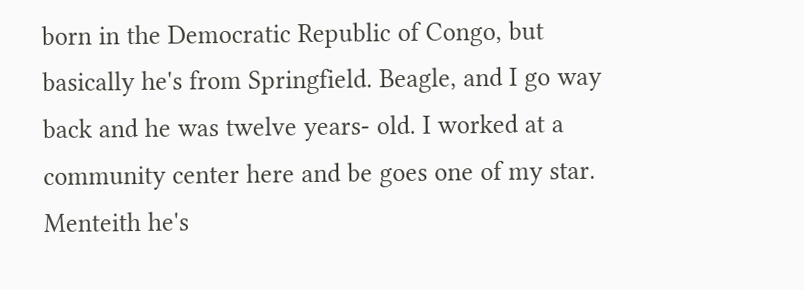born in the Democratic Republic of Congo, but basically he's from Springfield. Beagle, and I go way back and he was twelve years- old. I worked at a community center here and be goes one of my star. Menteith he's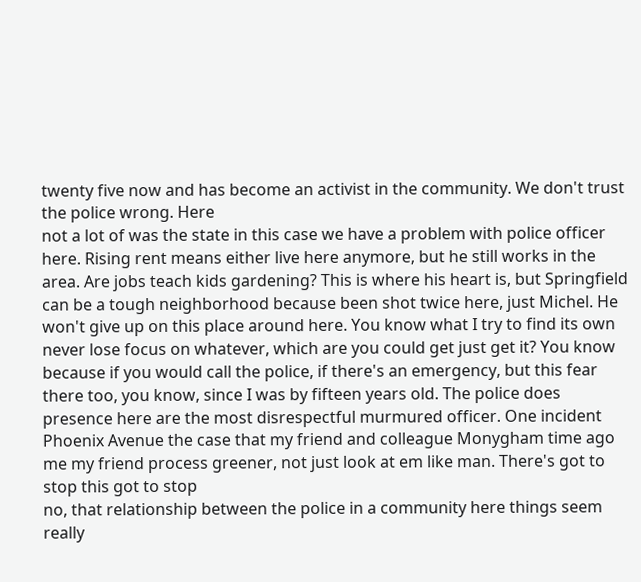twenty five now and has become an activist in the community. We don't trust the police wrong. Here
not a lot of was the state in this case we have a problem with police officer here. Rising rent means either live here anymore, but he still works in the area. Are jobs teach kids gardening? This is where his heart is, but Springfield can be a tough neighborhood because been shot twice here, just Michel. He won't give up on this place around here. You know what I try to find its own never lose focus on whatever, which are you could get just get it? You know because if you would call the police, if there's an emergency, but this fear there too, you know, since I was by fifteen years old. The police does presence here are the most disrespectful murmured officer. One incident Phoenix Avenue the case that my friend and colleague Monygham time ago me my friend process greener, not just look at em like man. There's got to stop this got to stop
no, that relationship between the police in a community here things seem really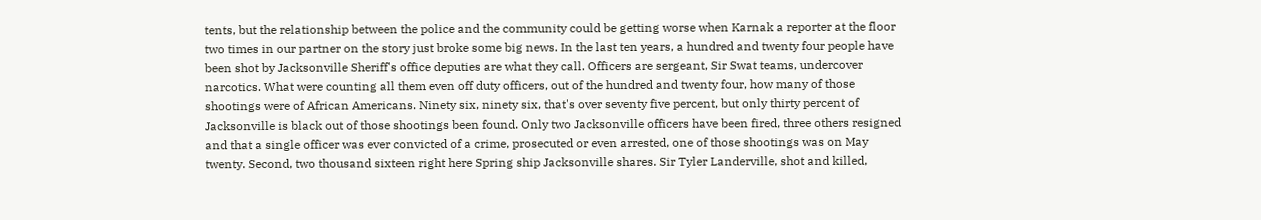tents, but the relationship between the police and the community could be getting worse when Karnak a reporter at the floor two times in our partner on the story just broke some big news. In the last ten years, a hundred and twenty four people have been shot by Jacksonville Sheriff's office deputies are what they call. Officers are sergeant, Sir Swat teams, undercover
narcotics. What were counting all them even off duty officers, out of the hundred and twenty four, how many of those shootings were of African Americans. Ninety six, ninety six, that's over seventy five percent, but only thirty percent of Jacksonville is black out of those shootings been found. Only two Jacksonville officers have been fired, three others resigned and that a single officer was ever convicted of a crime, prosecuted or even arrested, one of those shootings was on May twenty. Second, two thousand sixteen right here Spring ship Jacksonville shares. Sir Tyler Landerville, shot and killed,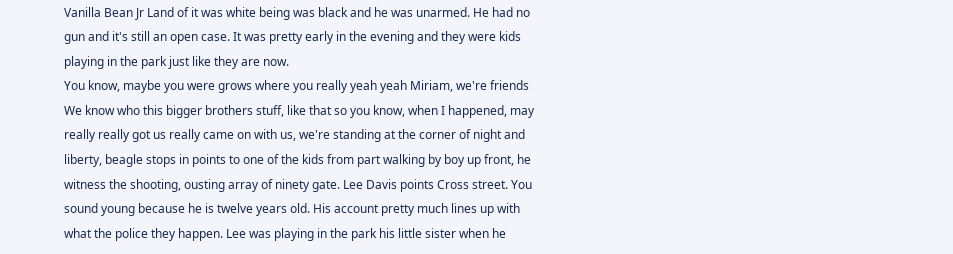Vanilla Bean Jr Land of it was white being was black and he was unarmed. He had no gun and it's still an open case. It was pretty early in the evening and they were kids playing in the park just like they are now.
You know, maybe you were grows where you really yeah yeah Miriam, we're friends We know who this bigger brothers stuff, like that so you know, when I happened, may really really got us really came on with us, we're standing at the corner of night and liberty, beagle stops in points to one of the kids from part walking by boy up front, he witness the shooting, ousting array of ninety gate. Lee Davis points Cross street. You sound young because he is twelve years old. His account pretty much lines up with what the police they happen. Lee was playing in the park his little sister when he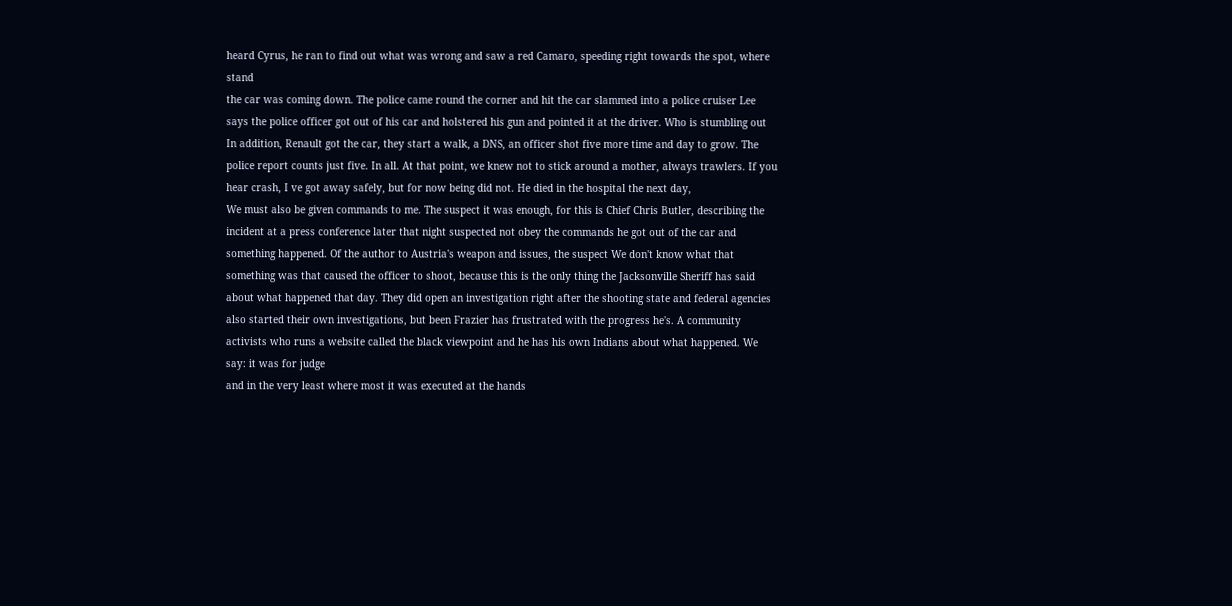heard Cyrus, he ran to find out what was wrong and saw a red Camaro, speeding right towards the spot, where stand
the car was coming down. The police came round the corner and hit the car slammed into a police cruiser Lee says the police officer got out of his car and holstered his gun and pointed it at the driver. Who is stumbling out In addition, Renault got the car, they start a walk, a DNS, an officer shot five more time and day to grow. The police report counts just five. In all. At that point, we knew not to stick around a mother, always trawlers. If you hear crash, I ve got away safely, but for now being did not. He died in the hospital the next day,
We must also be given commands to me. The suspect it was enough, for this is Chief Chris Butler, describing the incident at a press conference later that night suspected not obey the commands he got out of the car and something happened. Of the author to Austria's weapon and issues, the suspect We don't know what that something was that caused the officer to shoot, because this is the only thing the Jacksonville Sheriff has said about what happened that day. They did open an investigation right after the shooting state and federal agencies also started their own investigations, but been Frazier has frustrated with the progress he's. A community activists who runs a website called the black viewpoint and he has his own Indians about what happened. We say: it was for judge
and in the very least where most it was executed at the hands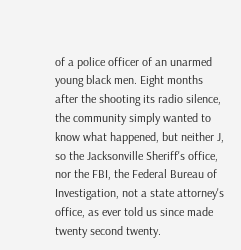of a police officer of an unarmed young black men. Eight months after the shooting its radio silence, the community simply wanted to know what happened, but neither J, so the Jacksonville Sheriff's office, nor the FBI, the Federal Bureau of Investigation, not a state attorney's office, as ever told us since made twenty second twenty.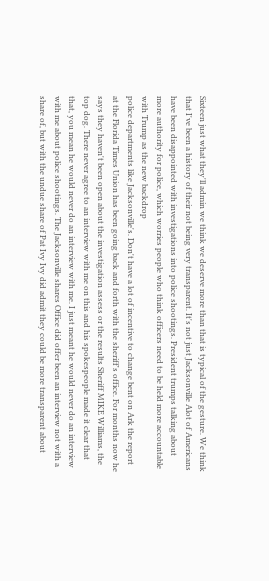Sixteen just what they'll admin we think we deserve more than that is typical of the gesture. We think that I've been a history of their not being very transparent. It's not just Jacksonville Alot of Americans have been disappointed with investigations into police shootings. President trumps talking about more authority for police, which worries people who think officers need to be held more accountable with Trump as the new backdrop
police departments like Jacksonville's. Don't have a lot of incentive to change bent on Ark the report at the Florida Times Union has been going back and forth with the sheriff's office. For months now he says they haven't been open about the investigation assess or the results Sheriff MIKE Williams, the top dog. There never agree to an interview with me on this and his spokespeople made it clear that that, you mean he would never do an interview with me. I just meant he would never do an interview with me about police shootings. The Jacksonville shares Office did offer been an interview not with a share of, but with the undue share of Pat Ivy Ivy did admit they could be more transparent about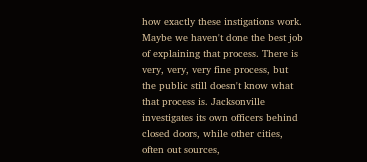how exactly these instigations work. Maybe we haven't done the best job of explaining that process. There is
very, very, very fine process, but the public still doesn't know what that process is. Jacksonville investigates its own officers behind closed doors, while other cities, often out sources,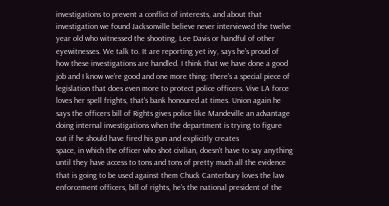investigations to prevent a conflict of interests, and about that investigation we found Jacksonville believe never interviewed the twelve year old who witnessed the shooting, Lee Davis or handful of other eyewitnesses. We talk to. It are reporting yet ivy, says he's proud of how these investigations are handled. I think that we have done a good job and I know we're good and one more thing: there's a special piece of legislation that does even more to protect police officers. Vive LA force loves her spell frights, that's bank honoured at times. Union again he says the officers bill of Rights gives police like Mandeville an advantage doing internal investigations when the department is trying to figure out if he should have fired his gun and explicitly creates
space, in which the officer who shot civilian, doesn't have to say anything until they have access to tons and tons of pretty much all the evidence that is going to be used against them Chuck Canterbury loves the law enforcement officers, bill of rights, he's the national president of the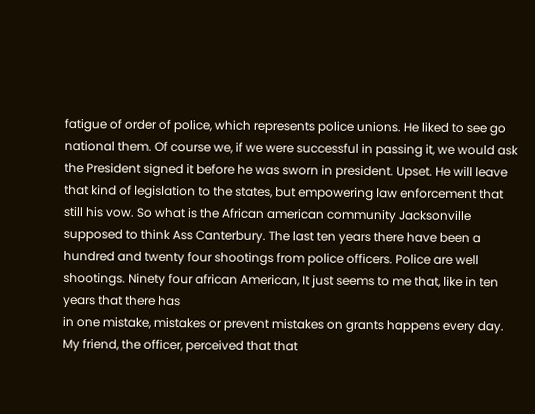fatigue of order of police, which represents police unions. He liked to see go national them. Of course we, if we were successful in passing it, we would ask the President signed it before he was sworn in president. Upset. He will leave that kind of legislation to the states, but empowering law enforcement that still his vow. So what is the African american community Jacksonville supposed to think Ass Canterbury. The last ten years there have been a hundred and twenty four shootings from police officers. Police are well shootings. Ninety four african American, It just seems to me that, like in ten years that there has
in one mistake, mistakes or prevent mistakes on grants happens every day. My friend, the officer, perceived that that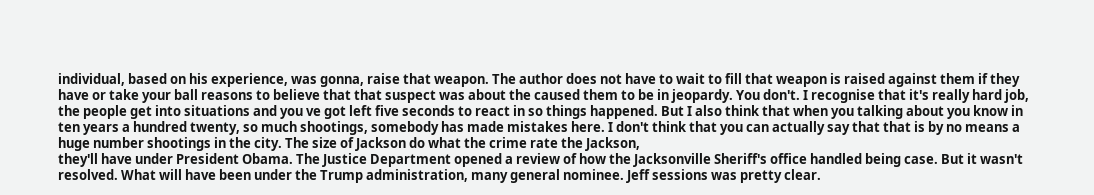individual, based on his experience, was gonna, raise that weapon. The author does not have to wait to fill that weapon is raised against them if they have or take your ball reasons to believe that that suspect was about the caused them to be in jeopardy. You don't. I recognise that it's really hard job, the people get into situations and you ve got left five seconds to react in so things happened. But I also think that when you talking about you know in ten years a hundred twenty, so much shootings, somebody has made mistakes here. I don't think that you can actually say that that is by no means a huge number shootings in the city. The size of Jackson do what the crime rate the Jackson,
they'll have under President Obama. The Justice Department opened a review of how the Jacksonville Sheriff's office handled being case. But it wasn't resolved. What will have been under the Trump administration, many general nominee. Jeff sessions was pretty clear.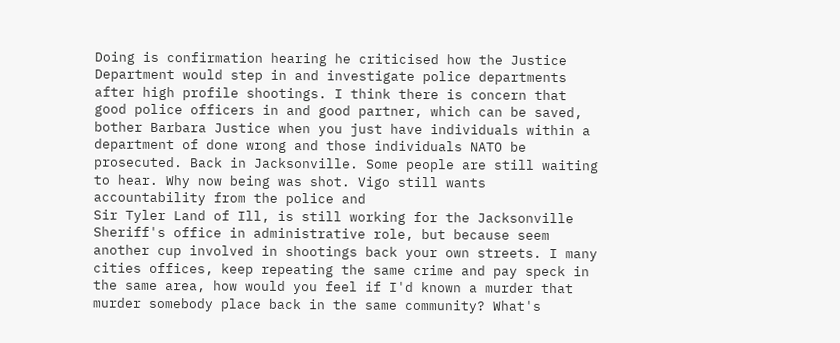Doing is confirmation hearing he criticised how the Justice Department would step in and investigate police departments after high profile shootings. I think there is concern that good police officers in and good partner, which can be saved, bother Barbara Justice when you just have individuals within a department of done wrong and those individuals NATO be prosecuted. Back in Jacksonville. Some people are still waiting to hear. Why now being was shot. Vigo still wants accountability from the police and
Sir Tyler Land of Ill, is still working for the Jacksonville Sheriff's office in administrative role, but because seem another cup involved in shootings back your own streets. I many cities offices, keep repeating the same crime and pay speck in the same area, how would you feel if I'd known a murder that murder somebody place back in the same community? What's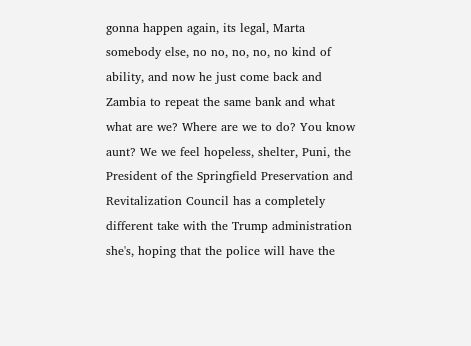gonna happen again, its legal, Marta somebody else, no no, no, no, no kind of ability, and now he just come back and Zambia to repeat the same bank and what what are we? Where are we to do? You know aunt? We we feel hopeless, shelter, Puni, the President of the Springfield Preservation and Revitalization Council has a completely different take with the Trump administration she's, hoping that the police will have the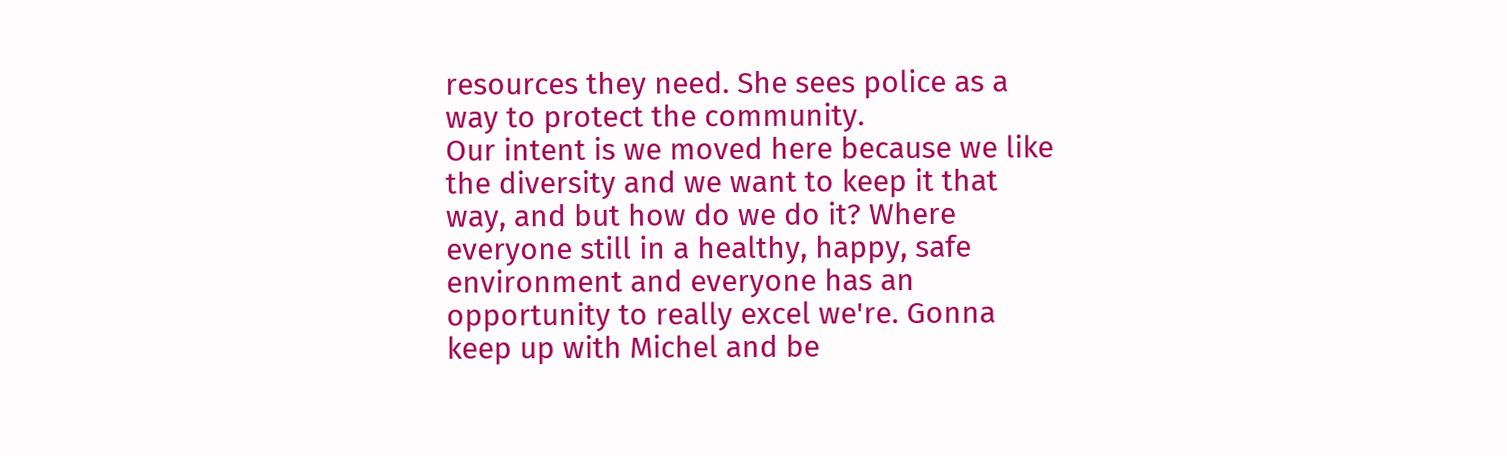resources they need. She sees police as a way to protect the community.
Our intent is we moved here because we like the diversity and we want to keep it that way, and but how do we do it? Where everyone still in a healthy, happy, safe environment and everyone has an opportunity to really excel we're. Gonna keep up with Michel and be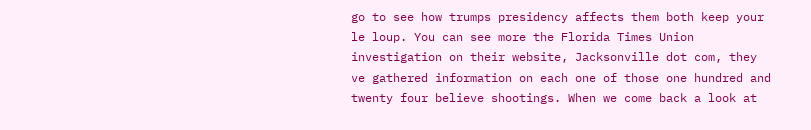go to see how trumps presidency affects them both keep your le loup. You can see more the Florida Times Union investigation on their website, Jacksonville dot com, they ve gathered information on each one of those one hundred and twenty four believe shootings. When we come back a look at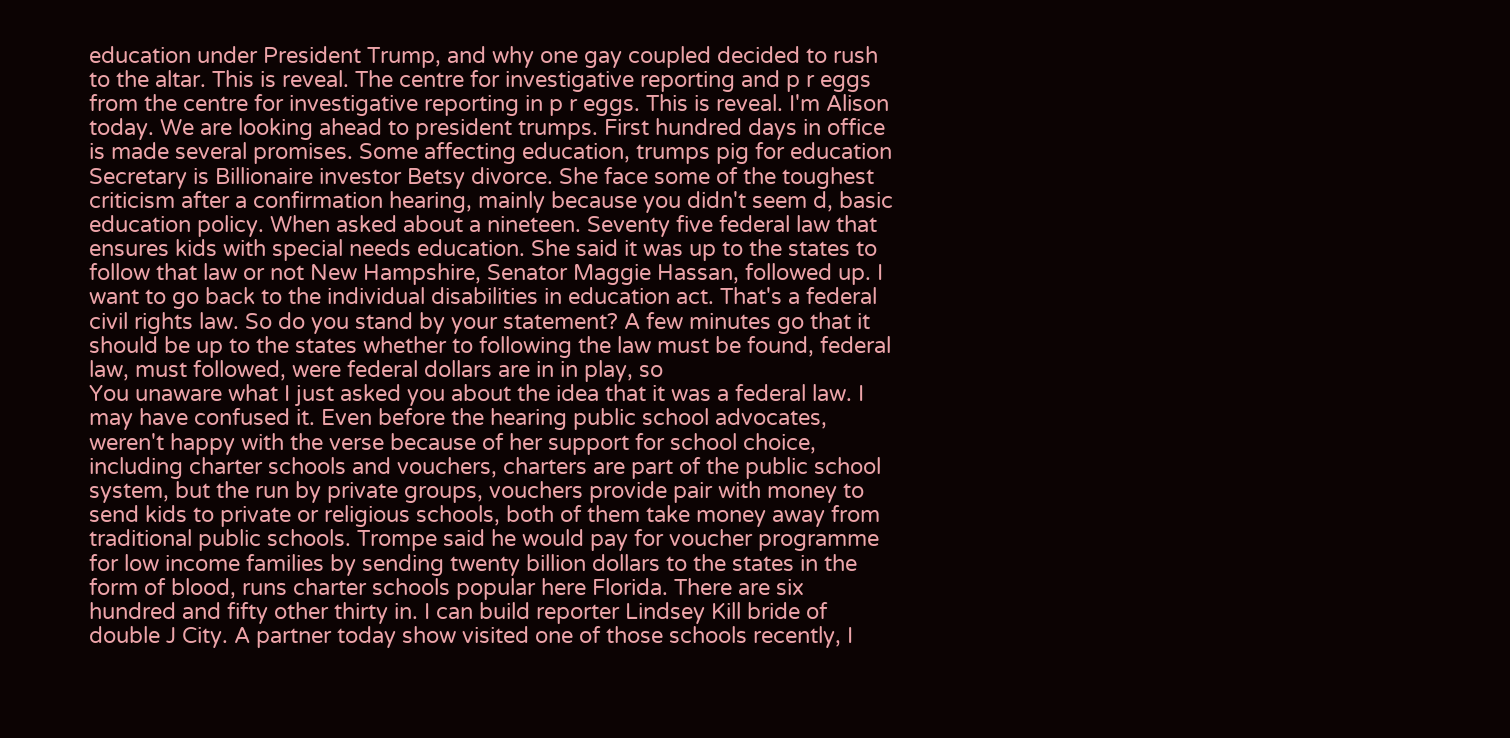education under President Trump, and why one gay coupled decided to rush to the altar. This is reveal. The centre for investigative reporting and p r eggs
from the centre for investigative reporting in p r eggs. This is reveal. I'm Alison today. We are looking ahead to president trumps. First hundred days in office is made several promises. Some affecting education, trumps pig for education Secretary is Billionaire investor Betsy divorce. She face some of the toughest criticism after a confirmation hearing, mainly because you didn't seem d, basic education policy. When asked about a nineteen. Seventy five federal law that ensures kids with special needs education. She said it was up to the states to follow that law or not New Hampshire, Senator Maggie Hassan, followed up. I want to go back to the individual disabilities in education act. That's a federal civil rights law. So do you stand by your statement? A few minutes go that it should be up to the states whether to following the law must be found, federal law, must followed, were federal dollars are in in play, so
You unaware what I just asked you about the idea that it was a federal law. I may have confused it. Even before the hearing public school advocates, weren't happy with the verse because of her support for school choice, including charter schools and vouchers, charters are part of the public school system, but the run by private groups, vouchers provide pair with money to send kids to private or religious schools, both of them take money away from traditional public schools. Trompe said he would pay for voucher programme for low income families by sending twenty billion dollars to the states in the form of blood, runs charter schools popular here Florida. There are six hundred and fifty other thirty in. I can build reporter Lindsey Kill bride of double J City. A partner today show visited one of those schools recently, I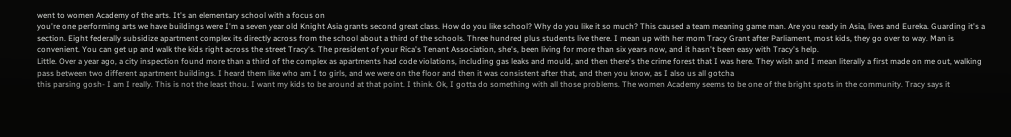went to women Academy of the arts. It's an elementary school with a focus on
you're one performing arts we have buildings were I'm a seven year old Knight Asia grants second great class. How do you like school? Why do you like it so much? This caused a team meaning game man. Are you ready in Asia, lives and Eureka. Guarding it's a section. Eight federally subsidize apartment complex its directly across from the school about a third of the schools. Three hundred plus students live there. I mean up with her mom Tracy Grant after Parliament, most kids, they go over to way. Man is convenient. You can get up and walk the kids right across the street Tracy's. The president of your Rica's Tenant Association, she's, been living for more than six years now, and it hasn't been easy with Tracy's help.
Little. Over a year ago, a city inspection found more than a third of the complex as apartments had code violations, including gas leaks and mould, and then there's the crime forest that I was here. They wish and I mean literally a first made on me out, walking pass between two different apartment buildings. I heard them like who am I to girls, and we were on the floor and then it was consistent after that, and then you know, as I also us all gotcha
this parsing gosh- I am I really. This is not the least thou. I want my kids to be around at that point. I think. Ok, I gotta do something with all those problems. The women Academy seems to be one of the bright spots in the community. Tracy says it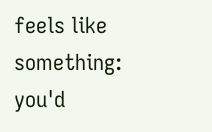feels like something: you'd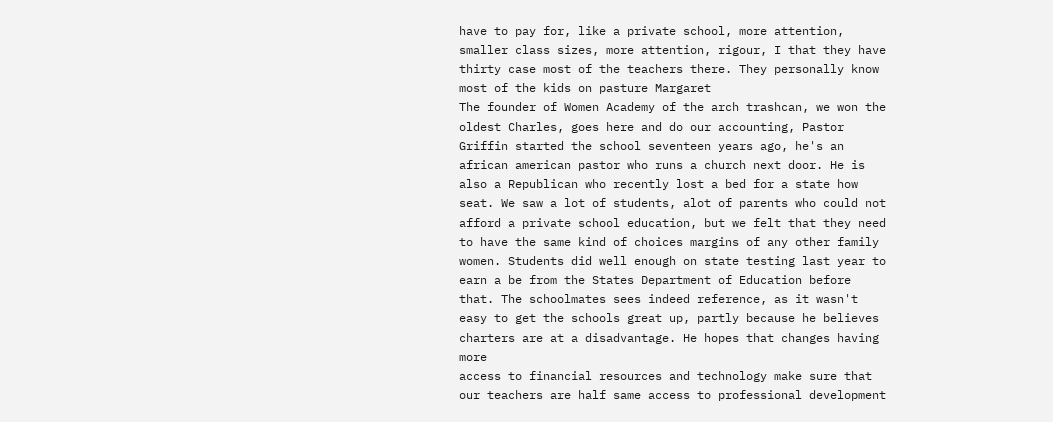have to pay for, like a private school, more attention, smaller class sizes, more attention, rigour, I that they have thirty case most of the teachers there. They personally know most of the kids on pasture Margaret
The founder of Women Academy of the arch trashcan, we won the oldest Charles, goes here and do our accounting, Pastor Griffin started the school seventeen years ago, he's an african american pastor who runs a church next door. He is also a Republican who recently lost a bed for a state how seat. We saw a lot of students, alot of parents who could not afford a private school education, but we felt that they need to have the same kind of choices margins of any other family women. Students did well enough on state testing last year to earn a be from the States Department of Education before that. The schoolmates sees indeed reference, as it wasn't easy to get the schools great up, partly because he believes charters are at a disadvantage. He hopes that changes having more
access to financial resources and technology make sure that our teachers are half same access to professional development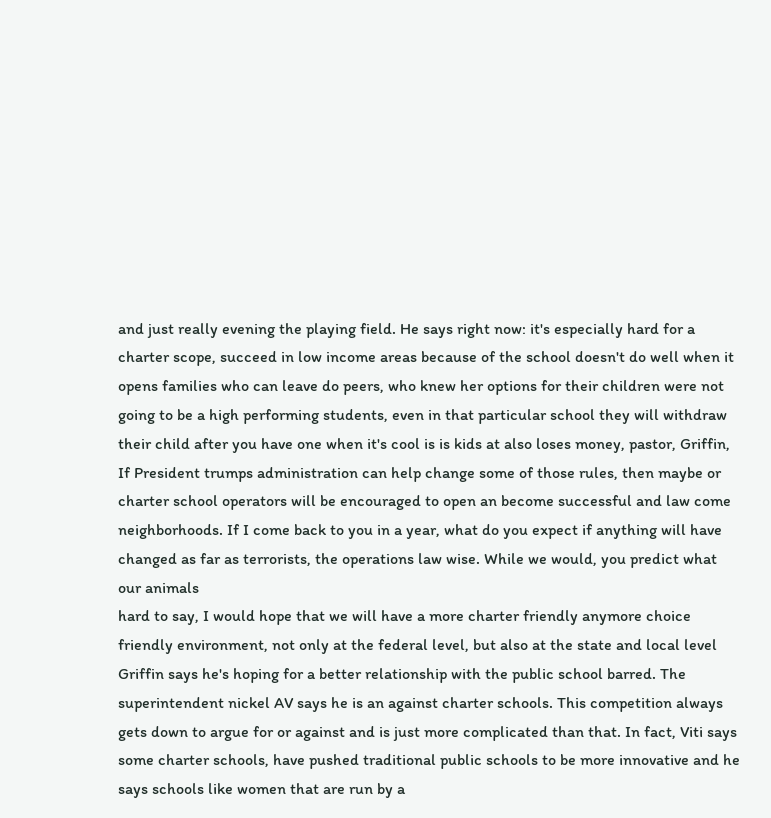and just really evening the playing field. He says right now: it's especially hard for a charter scope, succeed in low income areas because of the school doesn't do well when it opens families who can leave do peers, who knew her options for their children were not going to be a high performing students, even in that particular school they will withdraw their child after you have one when it's cool is is kids at also loses money, pastor, Griffin, If President trumps administration can help change some of those rules, then maybe or charter school operators will be encouraged to open an become successful and law come neighborhoods. If I come back to you in a year, what do you expect if anything will have changed as far as terrorists, the operations law wise. While we would, you predict what our animals
hard to say, I would hope that we will have a more charter friendly anymore choice friendly environment, not only at the federal level, but also at the state and local level Griffin says he's hoping for a better relationship with the public school barred. The superintendent nickel AV says he is an against charter schools. This competition always gets down to argue for or against and is just more complicated than that. In fact, Viti says some charter schools, have pushed traditional public schools to be more innovative and he says schools like women that are run by a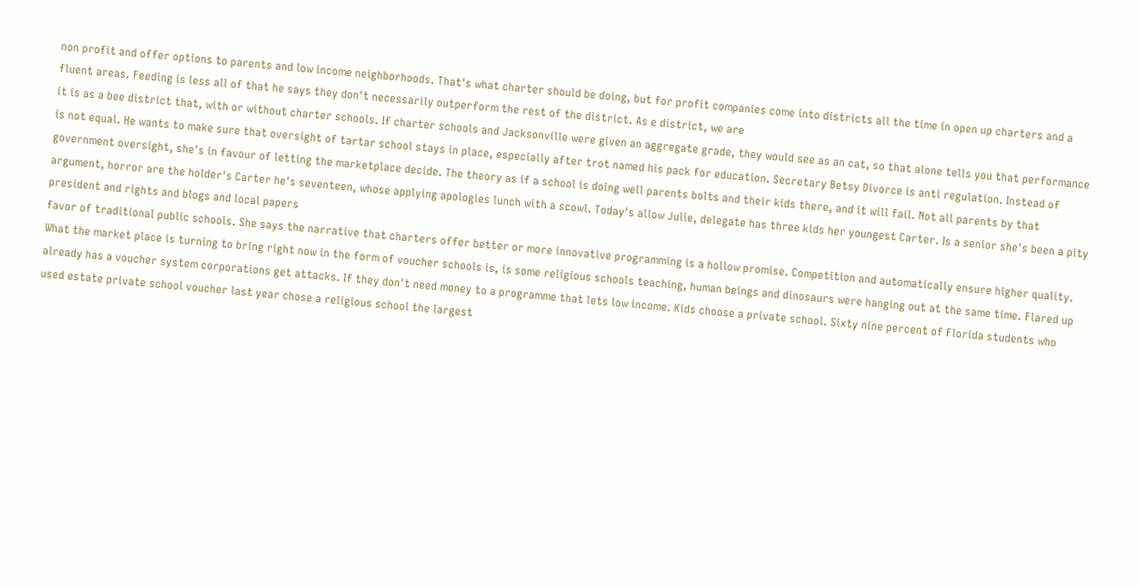non profit and offer options to parents and low income neighborhoods. That's what charter should be doing, but for profit companies come into districts all the time in open up charters and a fluent areas. Feeding is less all of that he says they don't necessarily outperform the rest of the district. As e district, we are
it is as a bee district that, with or without charter schools. If charter schools and Jacksonville were given an aggregate grade, they would see as an cat, so that alone tells you that performance is not equal. He wants to make sure that oversight of tartar school stays in place, especially after trot named his pack for education. Secretary Betsy Divorce is anti regulation. Instead of government oversight, she's in favour of letting the marketplace decide. The theory as if a school is doing well parents bolts and their kids there, and it will fail. Not all parents by that argument, horror are the holder's Carter he's seventeen, whose applying apologies lunch with a scowl. Today's allow Julie, delegate has three kids her youngest Carter. Is a senior she's been a pity president and rights and blogs and local papers
favor of traditional public schools. She says the narrative that charters offer better or more innovative programming is a hollow promise. Competition and automatically ensure higher quality. What the market place is turning to bring right now in the form of voucher schools is, is some religious schools teaching, human beings and dinosaurs were hanging out at the same time. Flared up already has a voucher system corporations get attacks. If they don't need money to a programme that lets low income. Kids choose a private school. Sixty nine percent of Florida students who used estate private school voucher last year chose a religious school the largest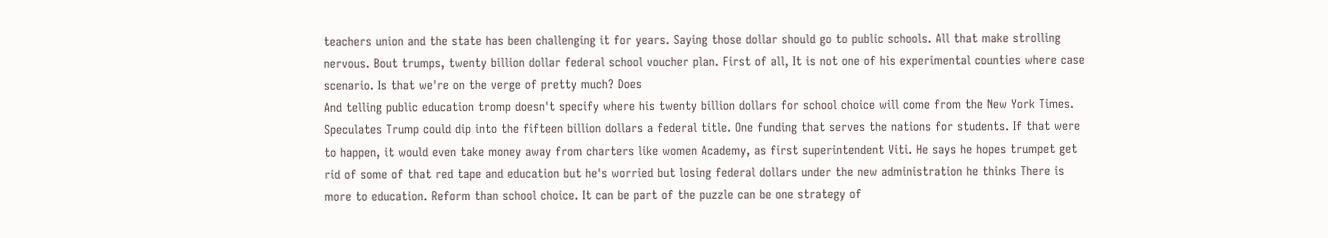teachers union and the state has been challenging it for years. Saying those dollar should go to public schools. All that make strolling nervous. Bout trumps, twenty billion dollar federal school voucher plan. First of all, It is not one of his experimental counties where case scenario. Is that we're on the verge of pretty much? Does
And telling public education tromp doesn't specify where his twenty billion dollars for school choice will come from the New York Times. Speculates Trump could dip into the fifteen billion dollars a federal title. One funding that serves the nations for students. If that were to happen, it would even take money away from charters like women Academy, as first superintendent Viti. He says he hopes trumpet get rid of some of that red tape and education but he's worried but losing federal dollars under the new administration he thinks There is more to education. Reform than school choice. It can be part of the puzzle can be one strategy of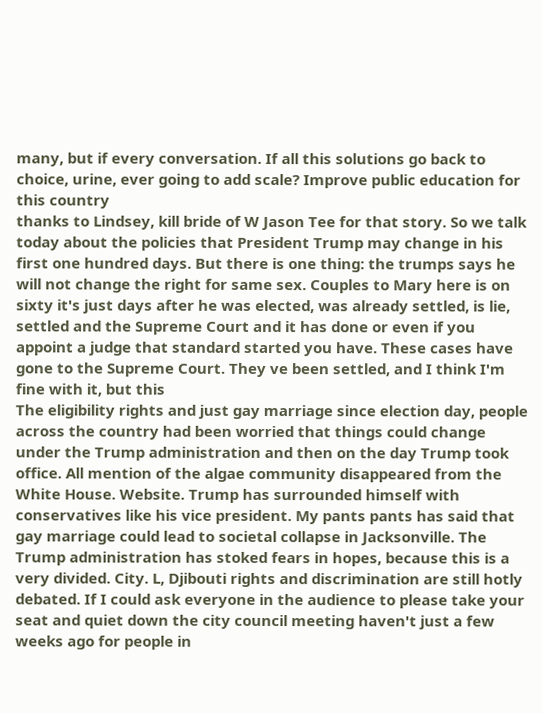many, but if every conversation. If all this solutions go back to choice, urine, ever going to add scale? Improve public education for this country
thanks to Lindsey, kill bride of W Jason Tee for that story. So we talk today about the policies that President Trump may change in his first one hundred days. But there is one thing: the trumps says he will not change the right for same sex. Couples to Mary here is on sixty it's just days after he was elected, was already settled, is lie, settled and the Supreme Court and it has done or even if you appoint a judge that standard started you have. These cases have gone to the Supreme Court. They ve been settled, and I think I'm fine with it, but this
The eligibility rights and just gay marriage since election day, people across the country had been worried that things could change under the Trump administration and then on the day Trump took office. All mention of the algae community disappeared from the White House. Website. Trump has surrounded himself with conservatives like his vice president. My pants pants has said that gay marriage could lead to societal collapse in Jacksonville. The Trump administration has stoked fears in hopes, because this is a very divided. City. L, Djibouti rights and discrimination are still hotly debated. If I could ask everyone in the audience to please take your seat and quiet down the city council meeting haven't just a few weeks ago for people in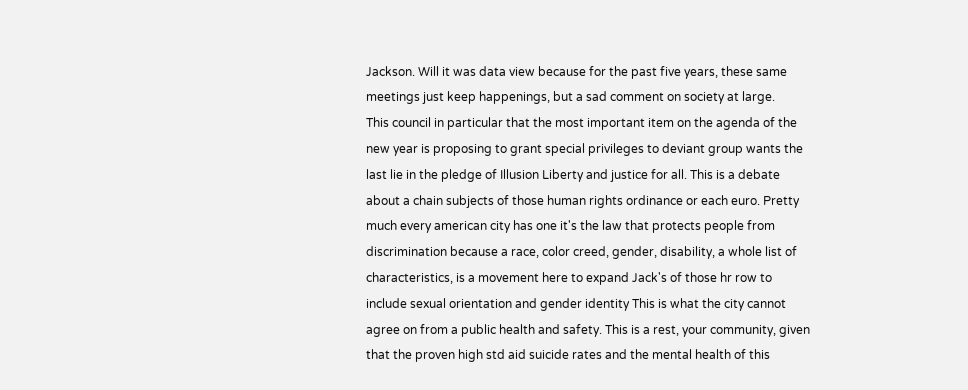Jackson. Will it was data view because for the past five years, these same meetings just keep happenings, but a sad comment on society at large.
This council in particular that the most important item on the agenda of the new year is proposing to grant special privileges to deviant group wants the last lie in the pledge of Illusion Liberty and justice for all. This is a debate about a chain subjects of those human rights ordinance or each euro. Pretty much every american city has one it's the law that protects people from discrimination because a race, color creed, gender, disability, a whole list of characteristics, is a movement here to expand Jack's of those hr row to include sexual orientation and gender identity This is what the city cannot agree on from a public health and safety. This is a rest, your community, given that the proven high std aid suicide rates and the mental health of this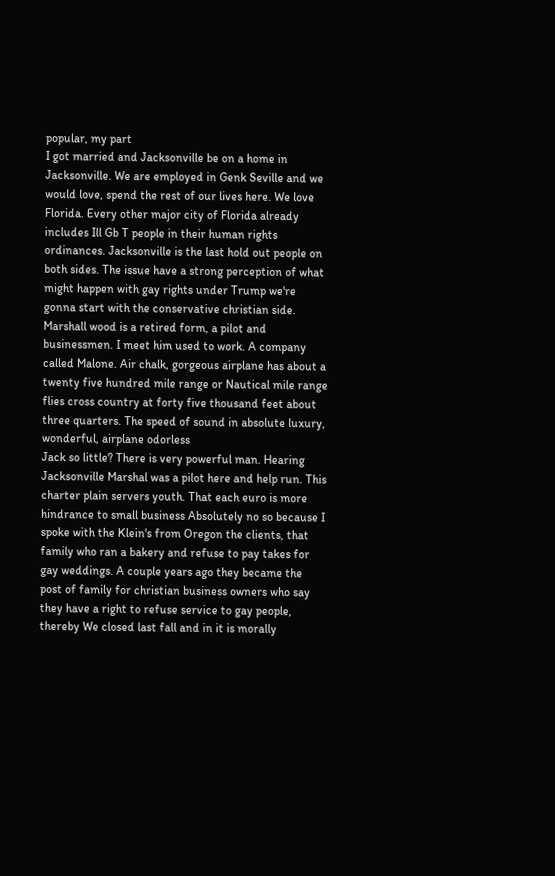popular, my part
I got married and Jacksonville be on a home in Jacksonville. We are employed in Genk Seville and we would love, spend the rest of our lives here. We love Florida. Every other major city of Florida already includes Ill Gb T people in their human rights ordinances. Jacksonville is the last hold out people on both sides. The issue have a strong perception of what might happen with gay rights under Trump we're gonna start with the conservative christian side. Marshall wood is a retired form, a pilot and businessmen. I meet him used to work. A company called Malone. Air chalk, gorgeous airplane has about a twenty five hundred mile range or Nautical mile range flies cross country at forty five thousand feet about three quarters. The speed of sound in absolute luxury, wonderful, airplane odorless
Jack so little? There is very powerful man. Hearing Jacksonville Marshal was a pilot here and help run. This charter plain servers youth. That each euro is more hindrance to small business Absolutely no so because I spoke with the Klein's from Oregon the clients, that family who ran a bakery and refuse to pay takes for gay weddings. A couple years ago they became the post of family for christian business owners who say they have a right to refuse service to gay people, thereby We closed last fall and in it is morally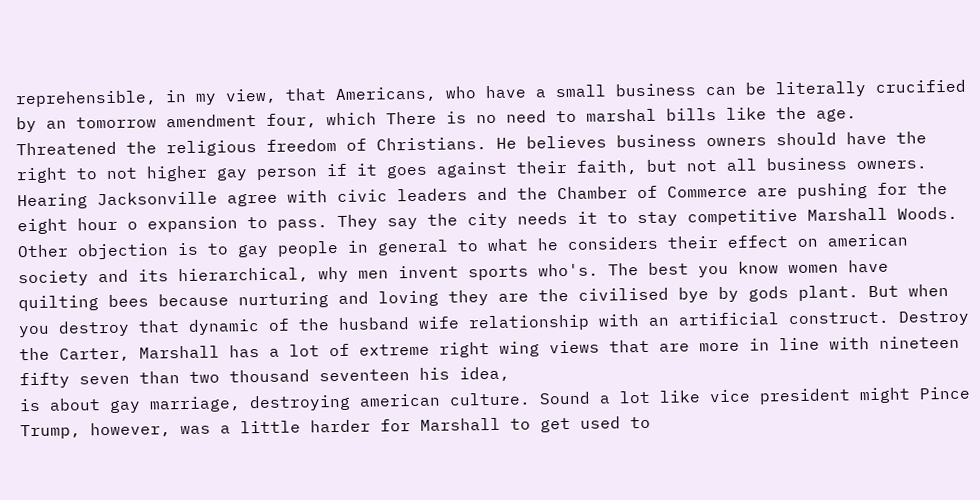reprehensible, in my view, that Americans, who have a small business can be literally crucified by an tomorrow amendment four, which There is no need to marshal bills like the age.
Threatened the religious freedom of Christians. He believes business owners should have the right to not higher gay person if it goes against their faith, but not all business owners. Hearing Jacksonville agree with civic leaders and the Chamber of Commerce are pushing for the eight hour o expansion to pass. They say the city needs it to stay competitive Marshall Woods. Other objection is to gay people in general to what he considers their effect on american society and its hierarchical, why men invent sports who's. The best you know women have quilting bees because nurturing and loving they are the civilised bye by gods plant. But when you destroy that dynamic of the husband wife relationship with an artificial construct. Destroy the Carter, Marshall has a lot of extreme right wing views that are more in line with nineteen fifty seven than two thousand seventeen his idea,
is about gay marriage, destroying american culture. Sound a lot like vice president might Pince Trump, however, was a little harder for Marshall to get used to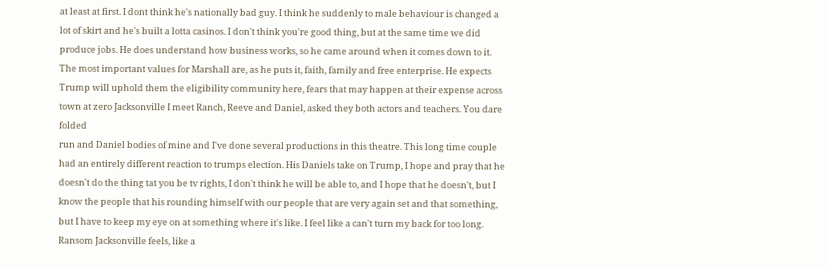at least at first. I dont think he's nationally bad guy. I think he suddenly to male behaviour is changed a lot of skirt and he's built a lotta casinos. I don't think you're good thing, but at the same time we did produce jobs. He does understand how business works, so he came around when it comes down to it. The most important values for Marshall are, as he puts it, faith, family and free enterprise. He expects Trump will uphold them the eligibility community here, fears that may happen at their expense across town at zero Jacksonville I meet Ranch, Reeve and Daniel, asked they both actors and teachers. You dare folded
run and Daniel bodies of mine and I've done several productions in this theatre. This long time couple had an entirely different reaction to trumps election. His Daniels take on Trump, I hope and pray that he doesn't do the thing tat you be tv rights, I don't think he will be able to, and I hope that he doesn't, but I know the people that his rounding himself with our people that are very again set and that something, but I have to keep my eye on at something where it's like. I feel like a can't turn my back for too long. Ransom Jacksonville feels, like a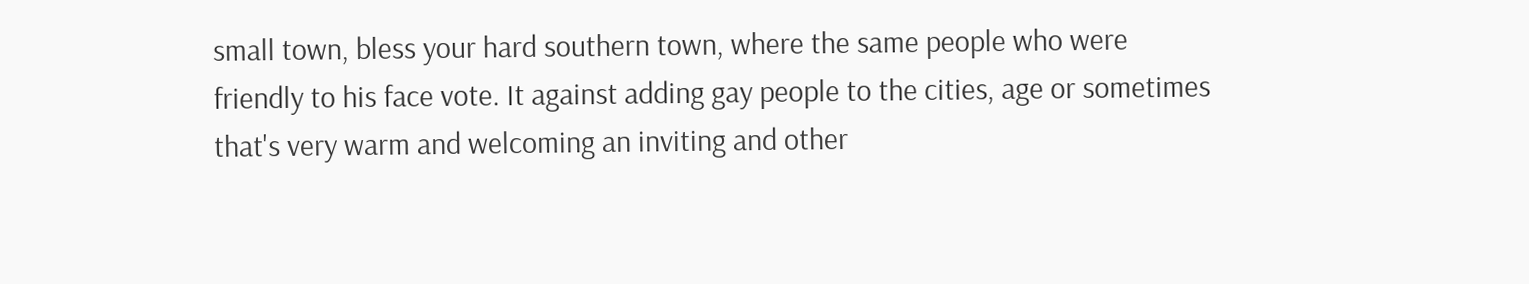small town, bless your hard southern town, where the same people who were friendly to his face vote. It against adding gay people to the cities, age or sometimes that's very warm and welcoming an inviting and other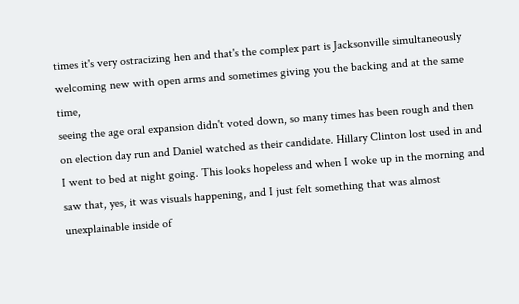times it's very ostracizing hen and that's the complex part is Jacksonville simultaneously welcoming new with open arms and sometimes giving you the backing and at the same time,
seeing the age oral expansion didn't voted down, so many times has been rough and then on election day run and Daniel watched as their candidate. Hillary Clinton lost used in and I went to bed at night going. This looks hopeless and when I woke up in the morning and saw that, yes, it was visuals happening, and I just felt something that was almost unexplainable inside of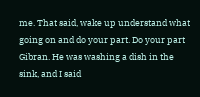me. That said, wake up understand what going on and do your part. Do your part Gibran. He was washing a dish in the sink, and I said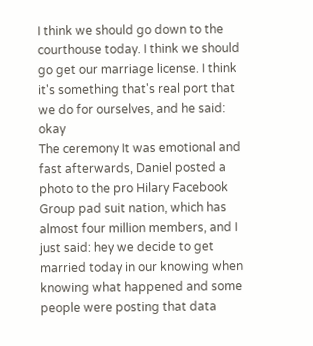I think we should go down to the courthouse today. I think we should go get our marriage license. I think it's something that's real port that we do for ourselves, and he said: okay
The ceremony It was emotional and fast afterwards, Daniel posted a photo to the pro Hilary Facebook Group pad suit nation, which has almost four million members, and I just said: hey we decide to get married today in our knowing when knowing what happened and some people were posting that data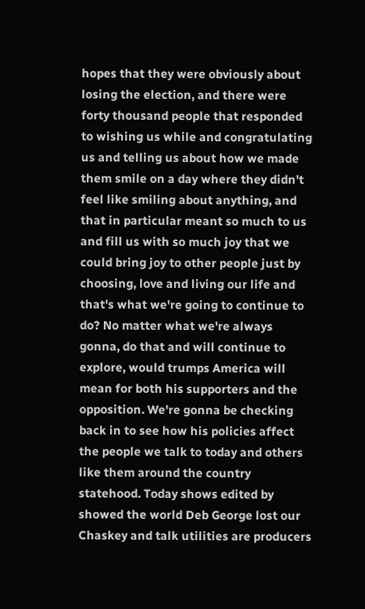hopes that they were obviously about losing the election, and there were forty thousand people that responded to wishing us while and congratulating us and telling us about how we made them smile on a day where they didn't feel like smiling about anything, and that in particular meant so much to us and fill us with so much joy that we could bring joy to other people just by
choosing, love and living our life and that's what we're going to continue to do? No matter what we're always gonna, do that and will continue to explore, would trumps America will mean for both his supporters and the opposition. We're gonna be checking back in to see how his policies affect the people we talk to today and others like them around the country statehood. Today shows edited by showed the world Deb George lost our Chaskey and talk utilities are producers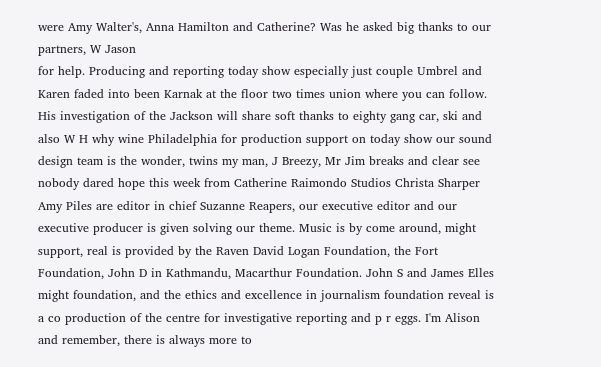were Amy Walter's, Anna Hamilton and Catherine? Was he asked big thanks to our partners, W Jason
for help. Producing and reporting today show especially just couple Umbrel and Karen faded into been Karnak at the floor two times union where you can follow. His investigation of the Jackson will share soft thanks to eighty gang car, ski and also W H why wine Philadelphia for production support on today show our sound design team is the wonder, twins my man, J Breezy, Mr Jim breaks and clear see nobody dared hope this week from Catherine Raimondo Studios Christa Sharper Amy Piles are editor in chief Suzanne Reapers, our executive editor and our executive producer is given solving our theme. Music is by come around, might support, real is provided by the Raven David Logan Foundation, the Fort Foundation, John D in Kathmandu, Macarthur Foundation. John S and James Elles might foundation, and the ethics and excellence in journalism foundation reveal is a co production of the centre for investigative reporting and p r eggs. I'm Alison and remember, there is always more to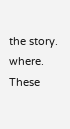the story.
where. These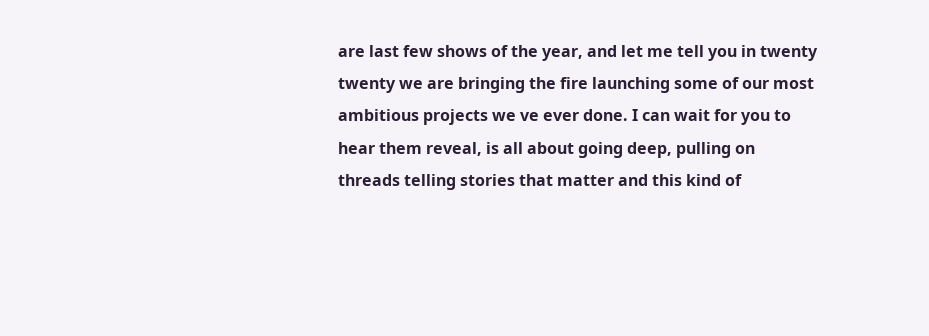are last few shows of the year, and let me tell you in twenty twenty we are bringing the fire launching some of our most ambitious projects we ve ever done. I can wait for you to hear them reveal, is all about going deep, pulling on threads telling stories that matter and this kind of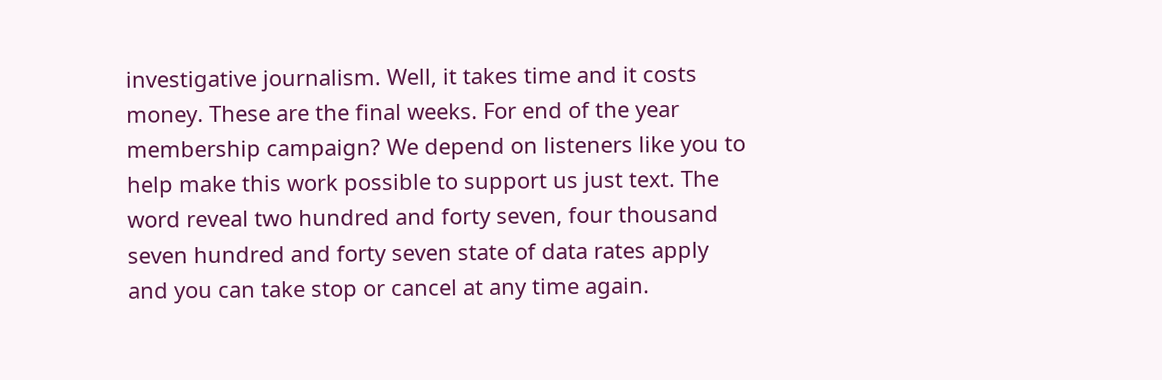investigative journalism. Well, it takes time and it costs money. These are the final weeks. For end of the year membership campaign? We depend on listeners like you to help make this work possible to support us just text. The word reveal two hundred and forty seven, four thousand seven hundred and forty seven state of data rates apply and you can take stop or cancel at any time again.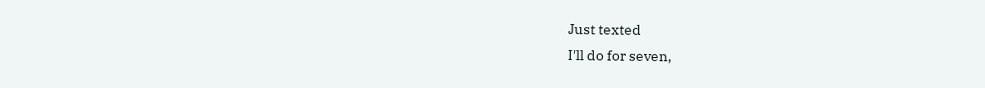Just texted
I'll do for seven,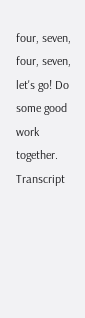four, seven, four, seven, let's go! Do some good work together.
Transcript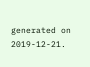generated on 2019-12-21.